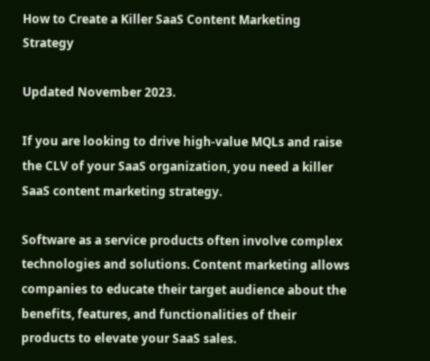How to Create a Killer SaaS Content Marketing Strategy

Updated November 2023.

If you are looking to drive high-value MQLs and raise the CLV of your SaaS organization, you need a killer SaaS content marketing strategy.

Software as a service products often involve complex technologies and solutions. Content marketing allows companies to educate their target audience about the benefits, features, and functionalities of their products to elevate your SaaS sales.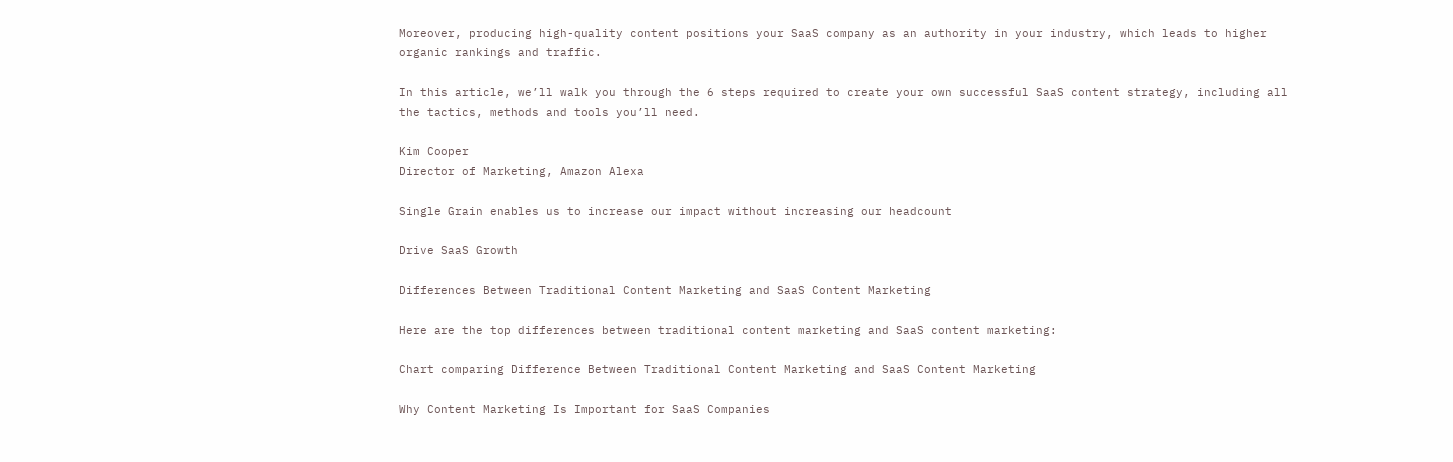Moreover, producing high-quality content positions your SaaS company as an authority in your industry, which leads to higher organic rankings and traffic.

In this article, we’ll walk you through the 6 steps required to create your own successful SaaS content strategy, including all the tactics, methods and tools you’ll need.

Kim Cooper
Director of Marketing, Amazon Alexa

Single Grain enables us to increase our impact without increasing our headcount

Drive SaaS Growth

Differences Between Traditional Content Marketing and SaaS Content Marketing

Here are the top differences between traditional content marketing and SaaS content marketing:

Chart comparing Difference Between Traditional Content Marketing and SaaS Content Marketing

Why Content Marketing Is Important for SaaS Companies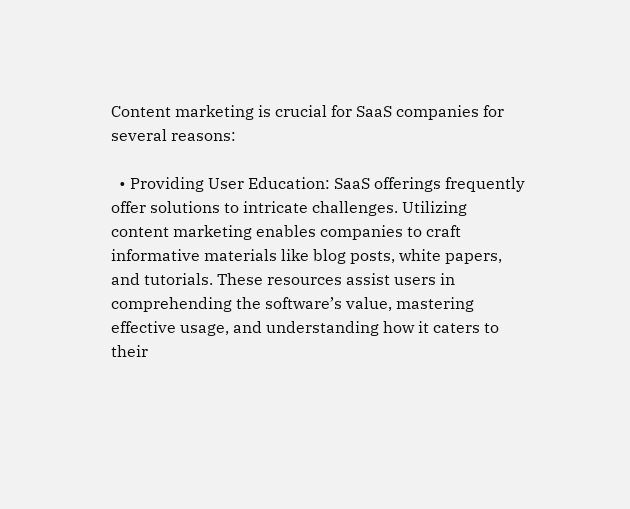Content marketing is crucial for SaaS companies for several reasons:

  • Providing User Education: SaaS offerings frequently offer solutions to intricate challenges. Utilizing content marketing enables companies to craft informative materials like blog posts, white papers, and tutorials. These resources assist users in comprehending the software’s value, mastering effective usage, and understanding how it caters to their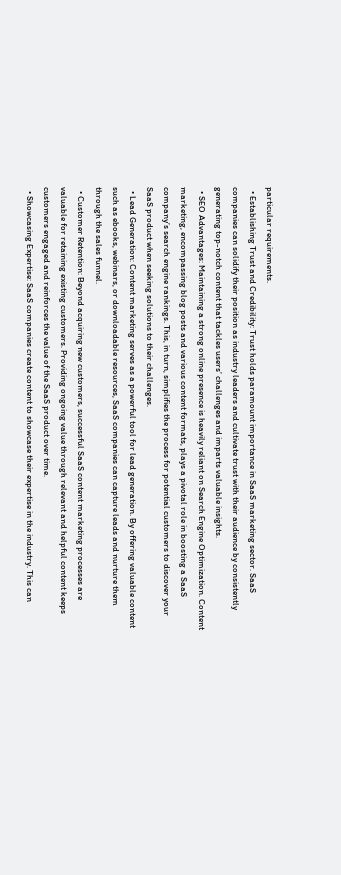particular requirements.
  • Establishing Trust and Credibility: Trust holds paramount importance in SaaS marketing sector. SaaS companies can solidify their position as industry leaders and cultivate trust with their audience by consistently generating top-notch content that tackles users’ challenges and imparts valuable insights.
  • SEO Advantages: Maintaining a strong online presence is heavily reliant on Search Engine Optimization. Content marketing, encompassing blog posts and various content formats, plays a pivotal role in boosting a SaaS company’s search engine rankings. This, in turn, simplifies the process for potential customers to discover your SaaS product when seeking solutions to their challenges.
  • Lead Generation: Content marketing serves as a powerful tool for lead generation. By offering valuable content such as ebooks, webinars, or downloadable resources, SaaS companies can capture leads and nurture them through the sales funnel.
  • Customer Retention: Beyond acquiring new customers, successful SaaS content marketing processes are valuable for retaining existing customers. Providing ongoing value through relevant and helpful content keeps customers engaged and reinforces the value of the SaaS product over time.
  • Showcasing Expertise: SaaS companies create content to showcase their expertise in the industry. This can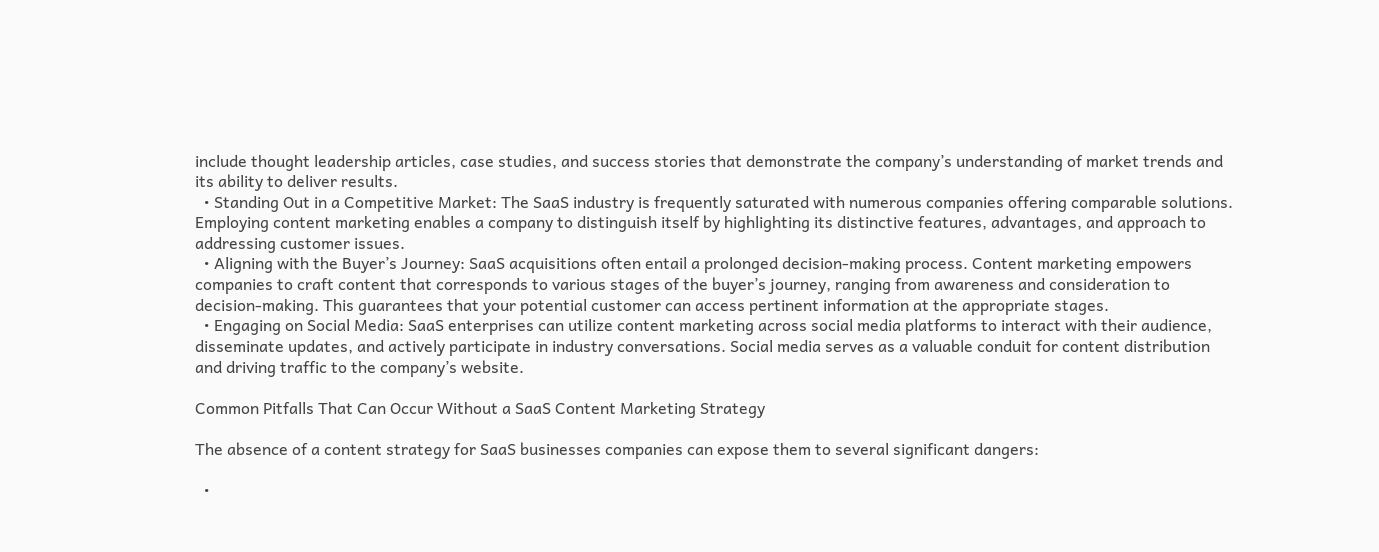include thought leadership articles, case studies, and success stories that demonstrate the company’s understanding of market trends and its ability to deliver results.
  • Standing Out in a Competitive Market: The SaaS industry is frequently saturated with numerous companies offering comparable solutions. Employing content marketing enables a company to distinguish itself by highlighting its distinctive features, advantages, and approach to addressing customer issues.
  • Aligning with the Buyer’s Journey: SaaS acquisitions often entail a prolonged decision-making process. Content marketing empowers companies to craft content that corresponds to various stages of the buyer’s journey, ranging from awareness and consideration to decision-making. This guarantees that your potential customer can access pertinent information at the appropriate stages.
  • Engaging on Social Media: SaaS enterprises can utilize content marketing across social media platforms to interact with their audience, disseminate updates, and actively participate in industry conversations. Social media serves as a valuable conduit for content distribution and driving traffic to the company’s website.

Common Pitfalls That Can Occur Without a SaaS Content Marketing Strategy

The absence of a content strategy for SaaS businesses companies can expose them to several significant dangers:

  •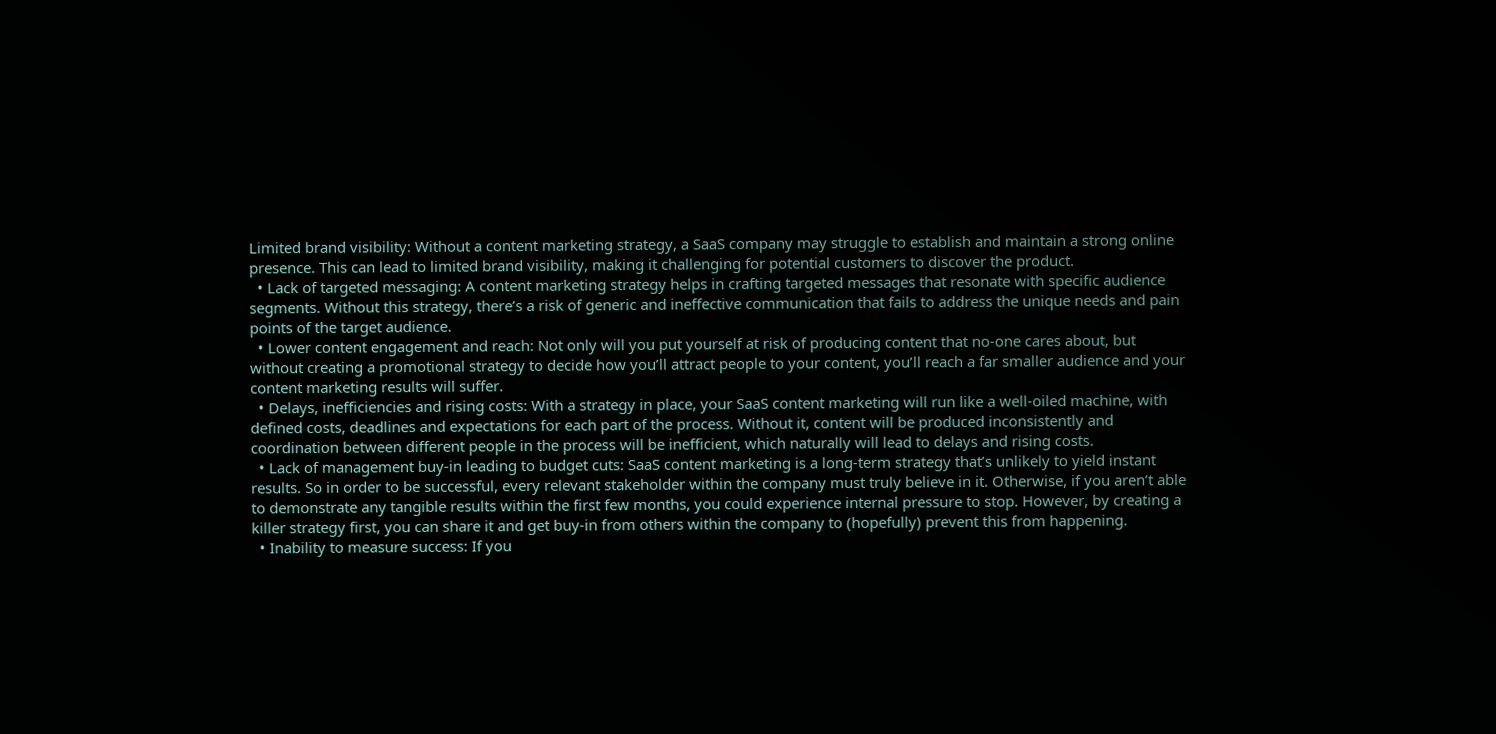Limited brand visibility: Without a content marketing strategy, a SaaS company may struggle to establish and maintain a strong online presence. This can lead to limited brand visibility, making it challenging for potential customers to discover the product.
  • Lack of targeted messaging: A content marketing strategy helps in crafting targeted messages that resonate with specific audience segments. Without this strategy, there’s a risk of generic and ineffective communication that fails to address the unique needs and pain points of the target audience.
  • Lower content engagement and reach: Not only will you put yourself at risk of producing content that no-one cares about, but without creating a promotional strategy to decide how you’ll attract people to your content, you’ll reach a far smaller audience and your content marketing results will suffer.
  • Delays, inefficiencies and rising costs: With a strategy in place, your SaaS content marketing will run like a well-oiled machine, with defined costs, deadlines and expectations for each part of the process. Without it, content will be produced inconsistently and coordination between different people in the process will be inefficient, which naturally will lead to delays and rising costs.
  • Lack of management buy-in leading to budget cuts: SaaS content marketing is a long-term strategy that’s unlikely to yield instant results. So in order to be successful, every relevant stakeholder within the company must truly believe in it. Otherwise, if you aren’t able to demonstrate any tangible results within the first few months, you could experience internal pressure to stop. However, by creating a killer strategy first, you can share it and get buy-in from others within the company to (hopefully) prevent this from happening.
  • Inability to measure success: If you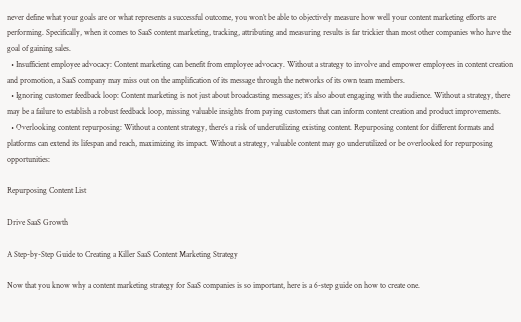never define what your goals are or what represents a successful outcome, you won’t be able to objectively measure how well your content marketing efforts are performing. Specifically, when it comes to SaaS content marketing, tracking, attributing and measuring results is far trickier than most other companies who have the goal of gaining sales.
  • Insufficient employee advocacy: Content marketing can benefit from employee advocacy. Without a strategy to involve and empower employees in content creation and promotion, a SaaS company may miss out on the amplification of its message through the networks of its own team members.
  • Ignoring customer feedback loop: Content marketing is not just about broadcasting messages; it’s also about engaging with the audience. Without a strategy, there may be a failure to establish a robust feedback loop, missing valuable insights from paying customers that can inform content creation and product improvements.
  • Overlooking content repurposing: Without a content strategy, there’s a risk of underutilizing existing content. Repurposing content for different formats and platforms can extend its lifespan and reach, maximizing its impact. Without a strategy, valuable content may go underutilized or be overlooked for repurposing opportunities:

Repurposing Content List

Drive SaaS Growth

A Step-by-Step Guide to Creating a Killer SaaS Content Marketing Strategy

Now that you know why a content marketing strategy for SaaS companies is so important, here is a 6-step guide on how to create one.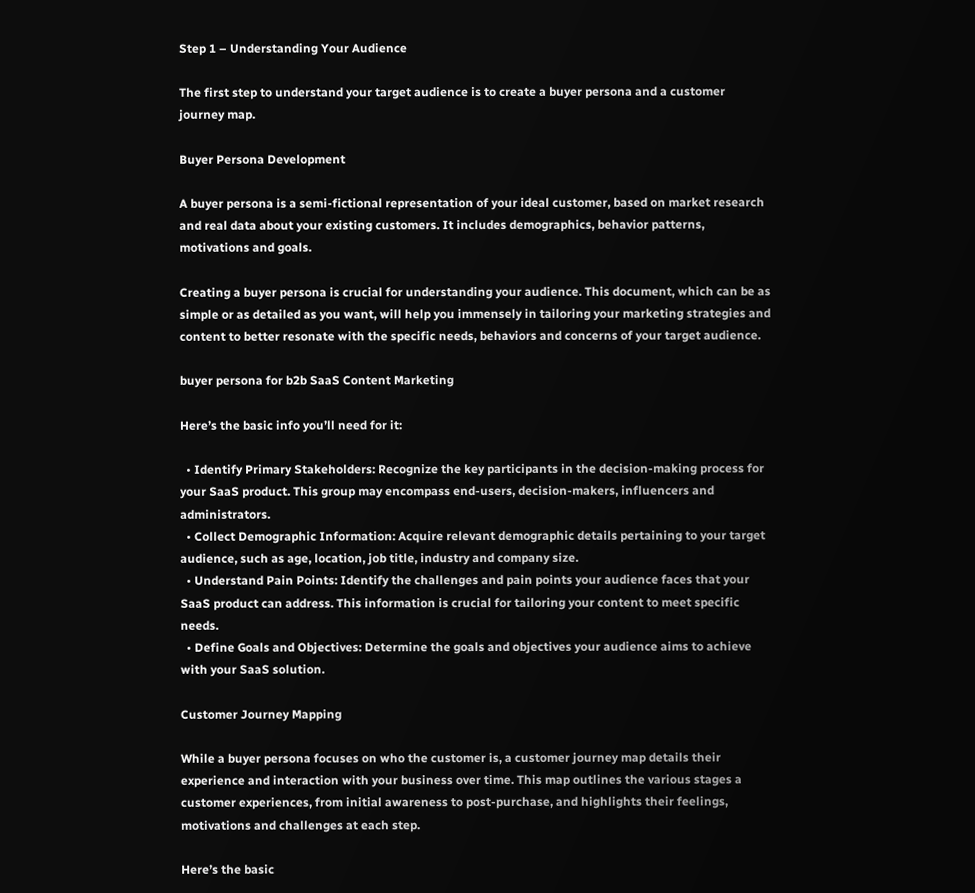Step 1 – Understanding Your Audience

The first step to understand your target audience is to create a buyer persona and a customer journey map.

Buyer Persona Development

A buyer persona is a semi-fictional representation of your ideal customer, based on market research and real data about your existing customers. It includes demographics, behavior patterns, motivations and goals.

Creating a buyer persona is crucial for understanding your audience. This document, which can be as simple or as detailed as you want, will help you immensely in tailoring your marketing strategies and content to better resonate with the specific needs, behaviors and concerns of your target audience.

buyer persona for b2b SaaS Content Marketing

Here’s the basic info you’ll need for it:

  • Identify Primary Stakeholders: Recognize the key participants in the decision-making process for your SaaS product. This group may encompass end-users, decision-makers, influencers and administrators.
  • Collect Demographic Information: Acquire relevant demographic details pertaining to your target audience, such as age, location, job title, industry and company size.
  • Understand Pain Points: Identify the challenges and pain points your audience faces that your SaaS product can address. This information is crucial for tailoring your content to meet specific needs.
  • Define Goals and Objectives: Determine the goals and objectives your audience aims to achieve with your SaaS solution.

Customer Journey Mapping

While a buyer persona focuses on who the customer is, a customer journey map details their experience and interaction with your business over time. This map outlines the various stages a customer experiences, from initial awareness to post-purchase, and highlights their feelings, motivations and challenges at each step.

Here’s the basic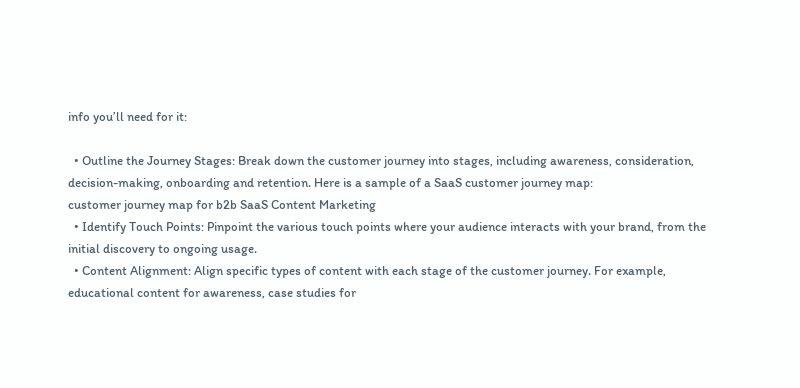info you’ll need for it:

  • Outline the Journey Stages: Break down the customer journey into stages, including awareness, consideration, decision-making, onboarding and retention. Here is a sample of a SaaS customer journey map:
customer journey map for b2b SaaS Content Marketing
  • Identify Touch Points: Pinpoint the various touch points where your audience interacts with your brand, from the initial discovery to ongoing usage.
  • Content Alignment: Align specific types of content with each stage of the customer journey. For example, educational content for awareness, case studies for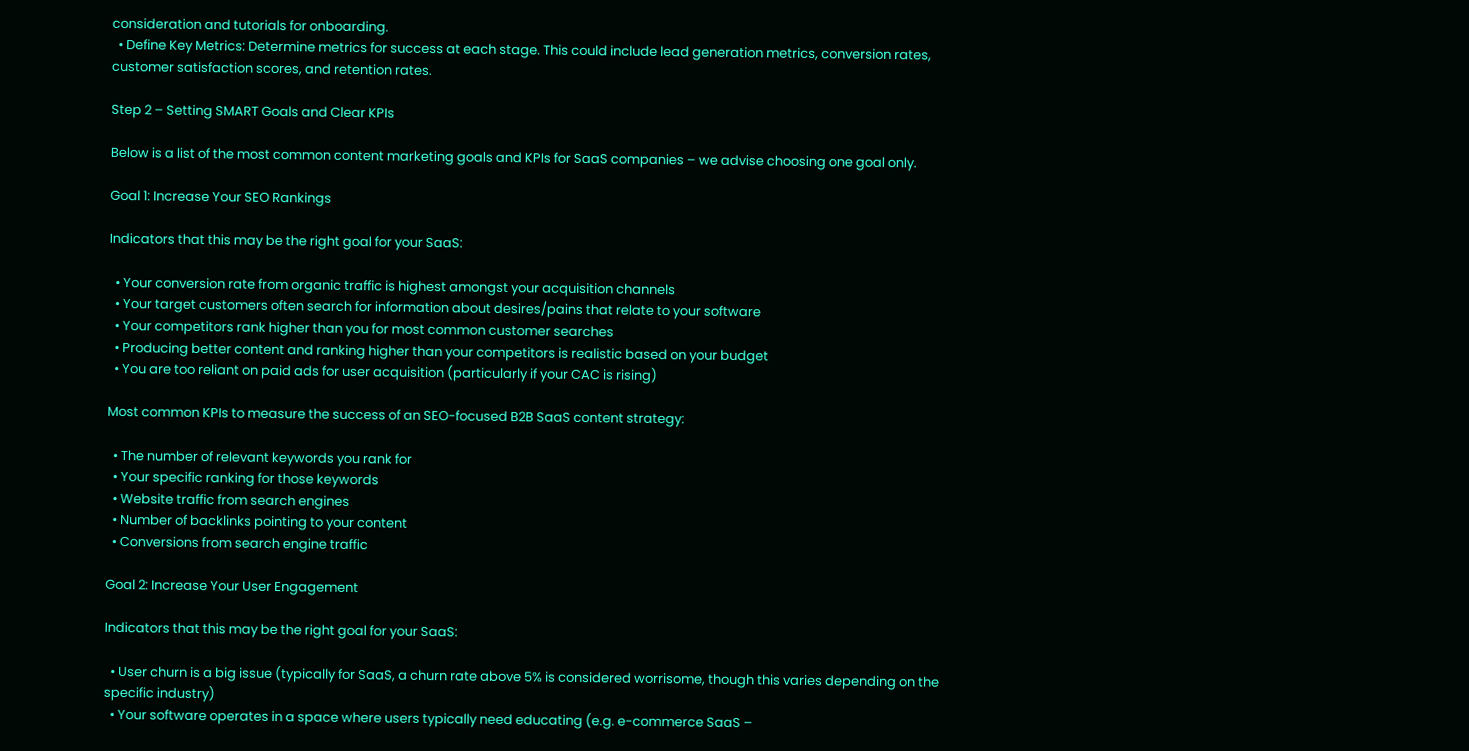consideration and tutorials for onboarding.
  • Define Key Metrics: Determine metrics for success at each stage. This could include lead generation metrics, conversion rates, customer satisfaction scores, and retention rates.

Step 2 – Setting SMART Goals and Clear KPIs

Below is a list of the most common content marketing goals and KPIs for SaaS companies – we advise choosing one goal only.

Goal 1: Increase Your SEO Rankings

Indicators that this may be the right goal for your SaaS:

  • Your conversion rate from organic traffic is highest amongst your acquisition channels
  • Your target customers often search for information about desires/pains that relate to your software
  • Your competitors rank higher than you for most common customer searches
  • Producing better content and ranking higher than your competitors is realistic based on your budget
  • You are too reliant on paid ads for user acquisition (particularly if your CAC is rising)

Most common KPIs to measure the success of an SEO-focused B2B SaaS content strategy:

  • The number of relevant keywords you rank for
  • Your specific ranking for those keywords
  • Website traffic from search engines
  • Number of backlinks pointing to your content
  • Conversions from search engine traffic

Goal 2: Increase Your User Engagement

Indicators that this may be the right goal for your SaaS:

  • User churn is a big issue (typically for SaaS, a churn rate above 5% is considered worrisome, though this varies depending on the specific industry)
  • Your software operates in a space where users typically need educating (e.g. e-commerce SaaS –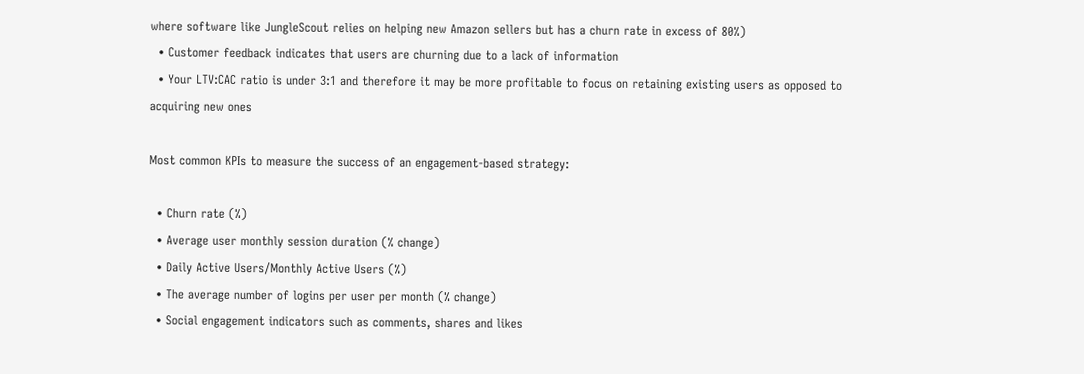where software like JungleScout relies on helping new Amazon sellers but has a churn rate in excess of 80%)
  • Customer feedback indicates that users are churning due to a lack of information
  • Your LTV:CAC ratio is under 3:1 and therefore it may be more profitable to focus on retaining existing users as opposed to acquiring new ones

Most common KPIs to measure the success of an engagement-based strategy:

  • Churn rate (%)
  • Average user monthly session duration (% change)
  • Daily Active Users/Monthly Active Users (%)
  • The average number of logins per user per month (% change)
  • Social engagement indicators such as comments, shares and likes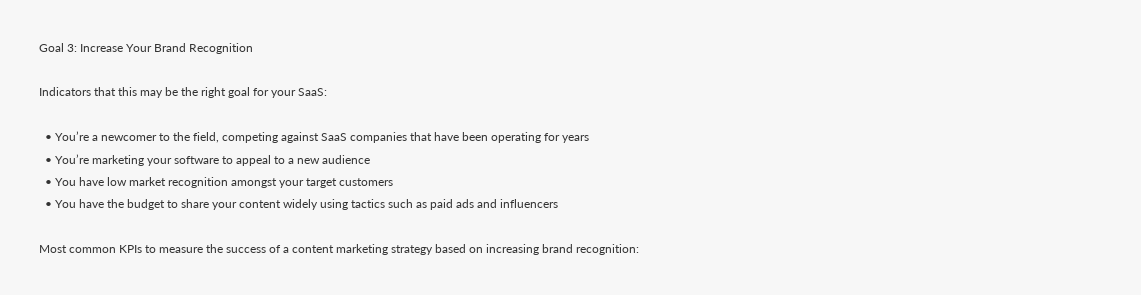Goal 3: Increase Your Brand Recognition

Indicators that this may be the right goal for your SaaS:

  • You’re a newcomer to the field, competing against SaaS companies that have been operating for years
  • You’re marketing your software to appeal to a new audience
  • You have low market recognition amongst your target customers
  • You have the budget to share your content widely using tactics such as paid ads and influencers

Most common KPIs to measure the success of a content marketing strategy based on increasing brand recognition: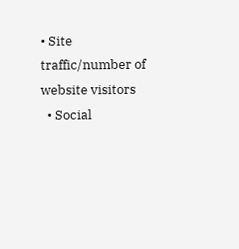• Site traffic/number of website visitors
  • Social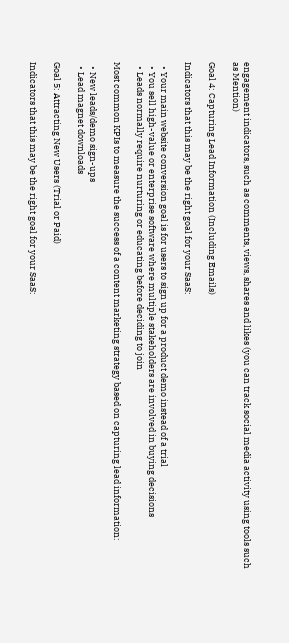engagement indicators, such as comments, views, shares and likes (you can track social media activity using tools such as Mention)

Goal 4: Capturing Lead Information (Including Emails)

Indicators that this may be the right goal for your SaaS:

  • Your main website conversion goal is for users to sign up for a product demo instead of a trial
  • You sell high-value or enterprise software where multiple stakeholders are involved in buying decisions
  • Leads normally require nurturing or educating before deciding to join

Most common KPIs to measure the success of a content marketing strategy based on capturing lead information:

  • New leads/demo sign-ups
  • Lead magnet downloads

Goal 5: Attracting New Users (Trial or Paid)

Indicators that this may be the right goal for your SaaS: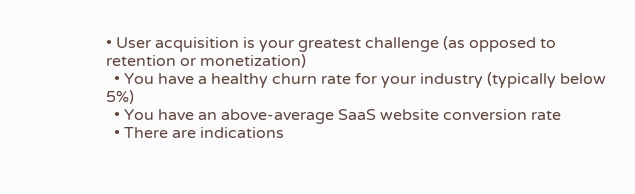• User acquisition is your greatest challenge (as opposed to retention or monetization)
  • You have a healthy churn rate for your industry (typically below 5%)
  • You have an above-average SaaS website conversion rate
  • There are indications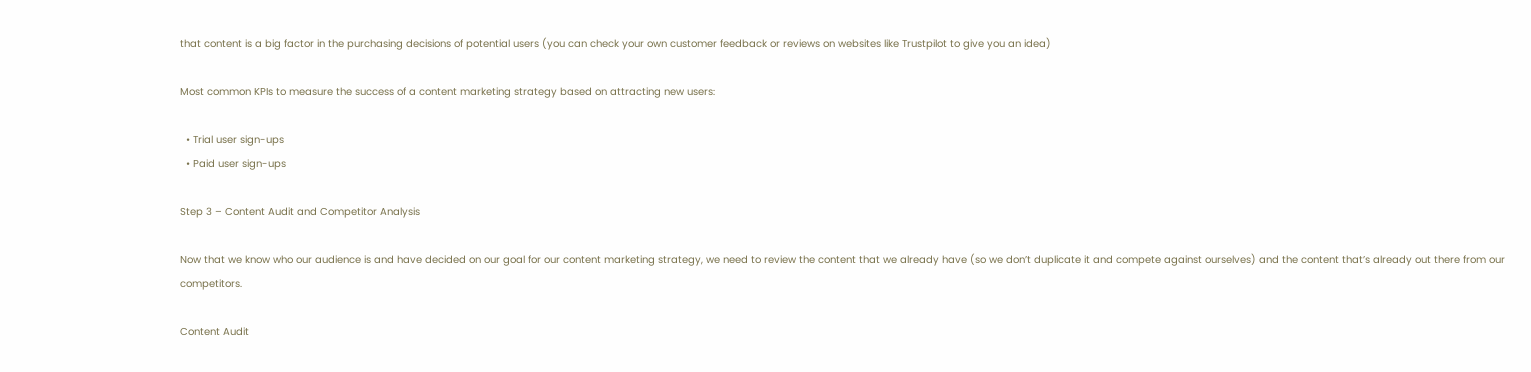that content is a big factor in the purchasing decisions of potential users (you can check your own customer feedback or reviews on websites like Trustpilot to give you an idea)

Most common KPIs to measure the success of a content marketing strategy based on attracting new users:

  • Trial user sign-ups
  • Paid user sign-ups

Step 3 – Content Audit and Competitor Analysis

Now that we know who our audience is and have decided on our goal for our content marketing strategy, we need to review the content that we already have (so we don’t duplicate it and compete against ourselves) and the content that’s already out there from our competitors.

Content Audit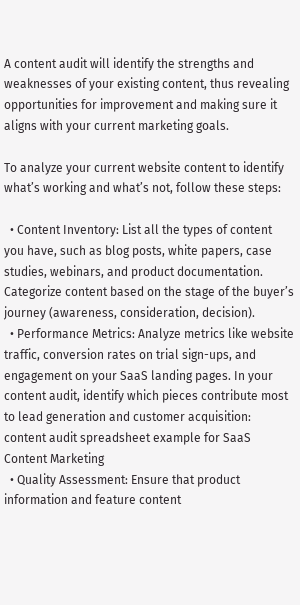A content audit will identify the strengths and weaknesses of your existing content, thus revealing opportunities for improvement and making sure it aligns with your current marketing goals.

To analyze your current website content to identify what’s working and what’s not, follow these steps:

  • Content Inventory: List all the types of content you have, such as blog posts, white papers, case studies, webinars, and product documentation. Categorize content based on the stage of the buyer’s journey (awareness, consideration, decision).
  • Performance Metrics: Analyze metrics like website traffic, conversion rates on trial sign-ups, and engagement on your SaaS landing pages. In your content audit, identify which pieces contribute most to lead generation and customer acquisition:
content audit spreadsheet example for SaaS Content Marketing
  • Quality Assessment: Ensure that product information and feature content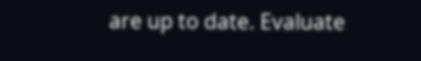are up to date. Evaluate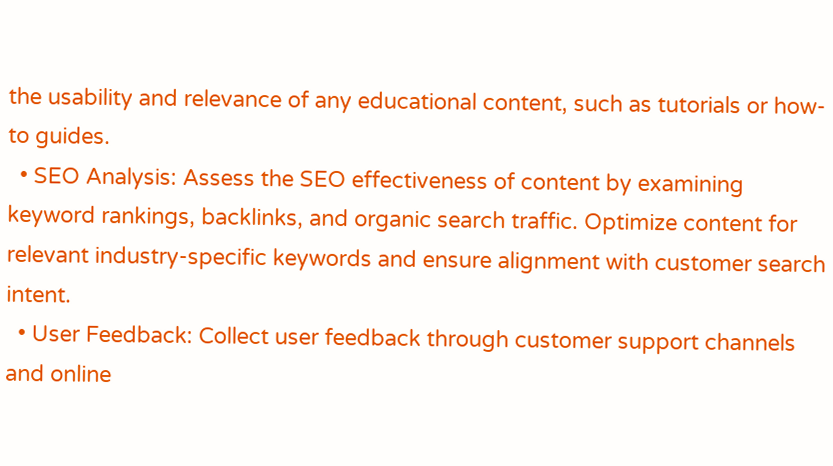the usability and relevance of any educational content, such as tutorials or how-to guides.
  • SEO Analysis: Assess the SEO effectiveness of content by examining keyword rankings, backlinks, and organic search traffic. Optimize content for relevant industry-specific keywords and ensure alignment with customer search intent.
  • User Feedback: Collect user feedback through customer support channels and online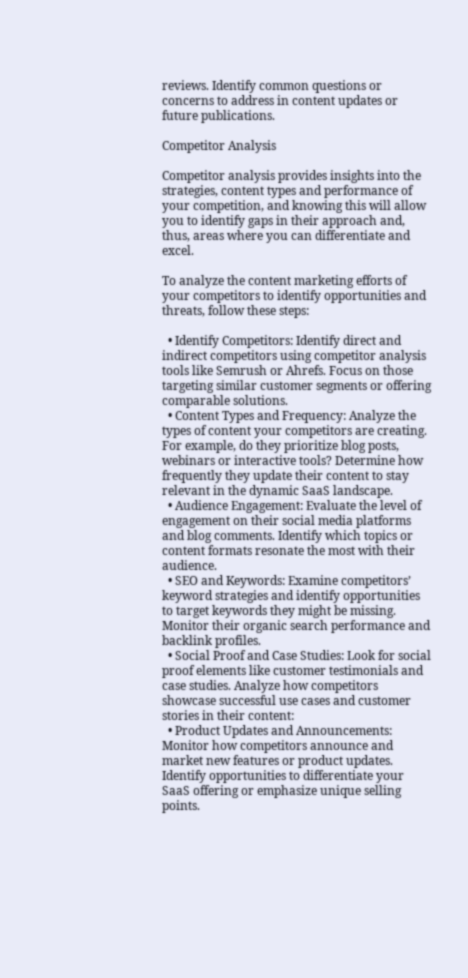reviews. Identify common questions or concerns to address in content updates or future publications.

Competitor Analysis

Competitor analysis provides insights into the strategies, content types and performance of your competition, and knowing this will allow you to identify gaps in their approach and, thus, areas where you can differentiate and excel.

To analyze the content marketing efforts of your competitors to identify opportunities and threats, follow these steps:

  • Identify Competitors: Identify direct and indirect competitors using competitor analysis tools like Semrush or Ahrefs. Focus on those targeting similar customer segments or offering comparable solutions.
  • Content Types and Frequency: Analyze the types of content your competitors are creating. For example, do they prioritize blog posts, webinars or interactive tools? Determine how frequently they update their content to stay relevant in the dynamic SaaS landscape.
  • Audience Engagement: Evaluate the level of engagement on their social media platforms and blog comments. Identify which topics or content formats resonate the most with their audience.
  • SEO and Keywords: Examine competitors’ keyword strategies and identify opportunities to target keywords they might be missing. Monitor their organic search performance and backlink profiles.
  • Social Proof and Case Studies: Look for social proof elements like customer testimonials and case studies. Analyze how competitors showcase successful use cases and customer stories in their content:
  • Product Updates and Announcements: Monitor how competitors announce and market new features or product updates. Identify opportunities to differentiate your SaaS offering or emphasize unique selling points.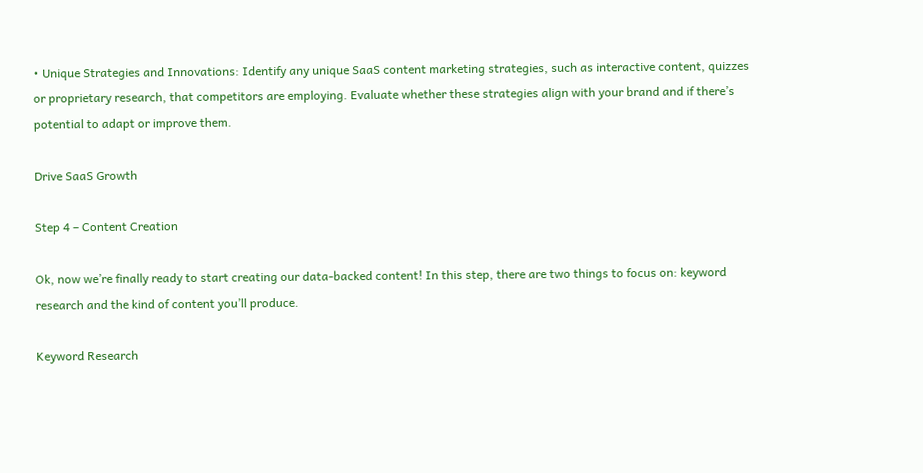• Unique Strategies and Innovations: Identify any unique SaaS content marketing strategies, such as interactive content, quizzes or proprietary research, that competitors are employing. Evaluate whether these strategies align with your brand and if there’s potential to adapt or improve them.

Drive SaaS Growth

Step 4 – Content Creation

Ok, now we’re finally ready to start creating our data-backed content! In this step, there are two things to focus on: keyword research and the kind of content you’ll produce.

Keyword Research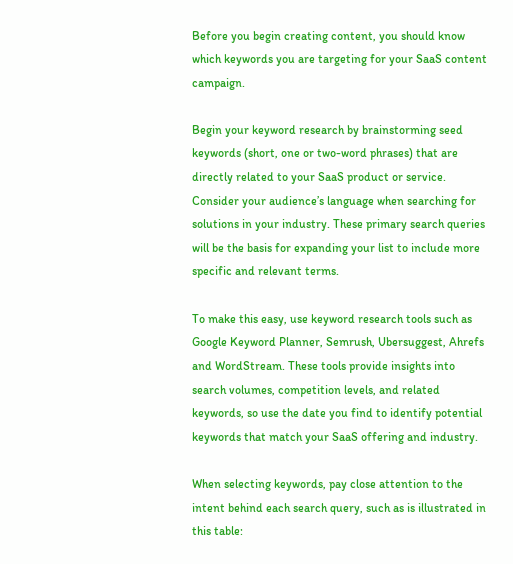Before you begin creating content, you should know which keywords you are targeting for your SaaS content campaign.

Begin your keyword research by brainstorming seed keywords (short, one or two-word phrases) that are directly related to your SaaS product or service. Consider your audience’s language when searching for solutions in your industry. These primary search queries will be the basis for expanding your list to include more specific and relevant terms.

To make this easy, use keyword research tools such as Google Keyword Planner, Semrush, Ubersuggest, Ahrefs and WordStream. These tools provide insights into search volumes, competition levels, and related keywords, so use the date you find to identify potential keywords that match your SaaS offering and industry.

When selecting keywords, pay close attention to the intent behind each search query, such as is illustrated in this table: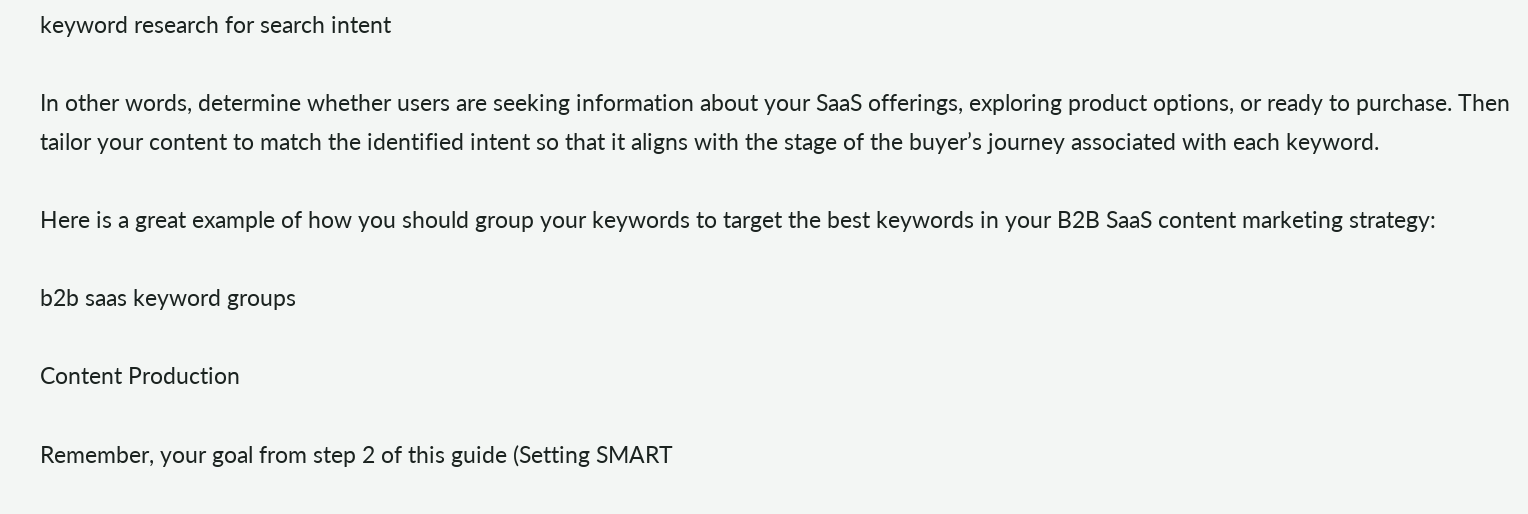keyword research for search intent

In other words, determine whether users are seeking information about your SaaS offerings, exploring product options, or ready to purchase. Then tailor your content to match the identified intent so that it aligns with the stage of the buyer’s journey associated with each keyword.

Here is a great example of how you should group your keywords to target the best keywords in your B2B SaaS content marketing strategy:

b2b saas keyword groups

Content Production

Remember, your goal from step 2 of this guide (Setting SMART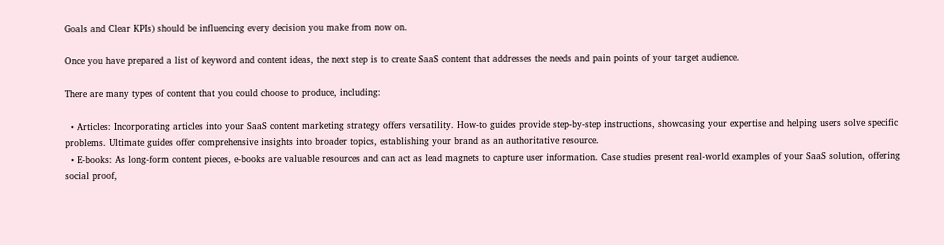Goals and Clear KPIs) should be influencing every decision you make from now on.

Once you have prepared a list of keyword and content ideas, the next step is to create SaaS content that addresses the needs and pain points of your target audience.

There are many types of content that you could choose to produce, including:

  • Articles: Incorporating articles into your SaaS content marketing strategy offers versatility. How-to guides provide step-by-step instructions, showcasing your expertise and helping users solve specific problems. Ultimate guides offer comprehensive insights into broader topics, establishing your brand as an authoritative resource.
  • E-books: As long-form content pieces, e-books are valuable resources and can act as lead magnets to capture user information. Case studies present real-world examples of your SaaS solution, offering social proof,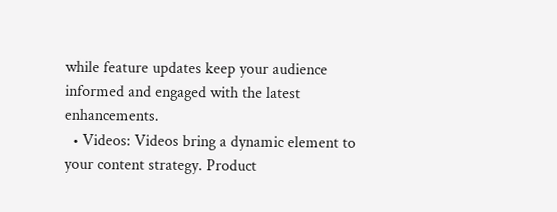while feature updates keep your audience informed and engaged with the latest enhancements.
  • Videos: Videos bring a dynamic element to your content strategy. Product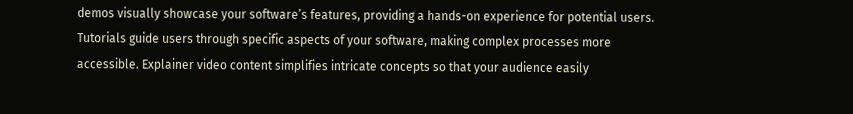demos visually showcase your software’s features, providing a hands-on experience for potential users. Tutorials guide users through specific aspects of your software, making complex processes more accessible. Explainer video content simplifies intricate concepts so that your audience easily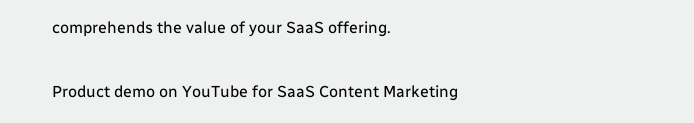comprehends the value of your SaaS offering.

Product demo on YouTube for SaaS Content Marketing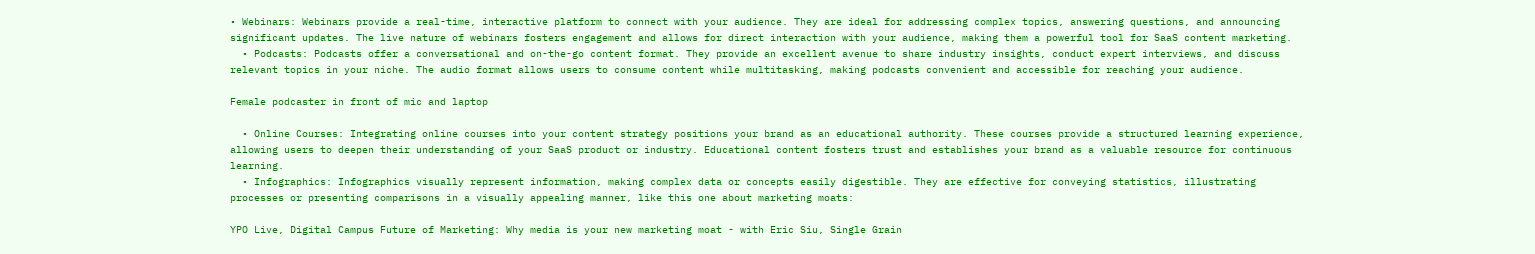• Webinars: Webinars provide a real-time, interactive platform to connect with your audience. They are ideal for addressing complex topics, answering questions, and announcing significant updates. The live nature of webinars fosters engagement and allows for direct interaction with your audience, making them a powerful tool for SaaS content marketing.
  • Podcasts: Podcasts offer a conversational and on-the-go content format. They provide an excellent avenue to share industry insights, conduct expert interviews, and discuss relevant topics in your niche. The audio format allows users to consume content while multitasking, making podcasts convenient and accessible for reaching your audience.

Female podcaster in front of mic and laptop

  • Online Courses: Integrating online courses into your content strategy positions your brand as an educational authority. These courses provide a structured learning experience, allowing users to deepen their understanding of your SaaS product or industry. Educational content fosters trust and establishes your brand as a valuable resource for continuous learning.
  • Infographics: Infographics visually represent information, making complex data or concepts easily digestible. They are effective for conveying statistics, illustrating processes or presenting comparisons in a visually appealing manner, like this one about marketing moats:

YPO Live, Digital Campus Future of Marketing: Why media is your new marketing moat - with Eric Siu, Single Grain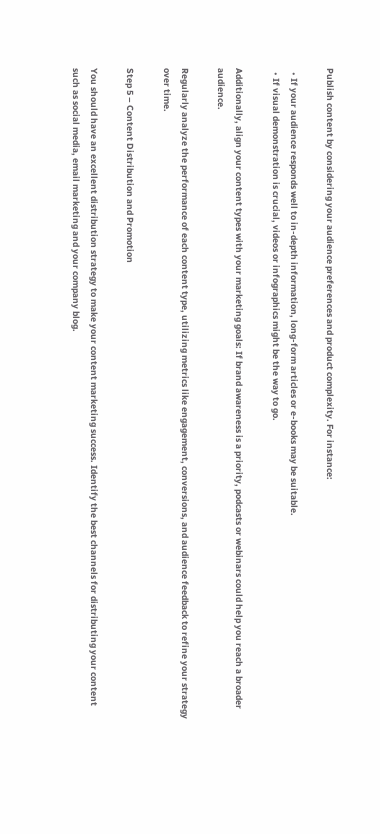Publish content by considering your audience preferences and product complexity. For instance:

  • If your audience responds well to in-depth information, long-form articles or e-books may be suitable.
  • If visual demonstration is crucial, videos or infographics might be the way to go.

Additionally, align your content types with your marketing goals: If brand awareness is a priority, podcasts or webinars could help you reach a broader audience.

Regularly analyze the performance of each content type, utilizing metrics like engagement, conversions, and audience feedback to refine your strategy over time.

Step 5 – Content Distribution and Promotion

You should have an excellent distribution strategy to make your content marketing success. Identify the best channels for distributing your content such as social media, email marketing and your company blog.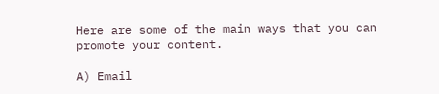Here are some of the main ways that you can promote your content.

A) Email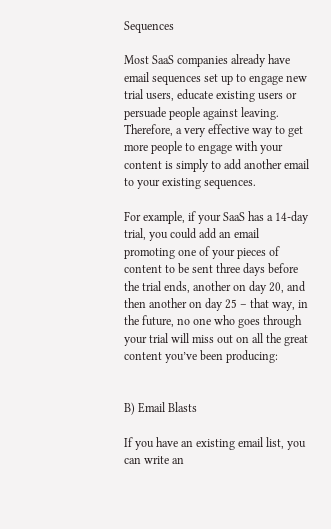Sequences

Most SaaS companies already have email sequences set up to engage new trial users, educate existing users or persuade people against leaving. Therefore, a very effective way to get more people to engage with your content is simply to add another email to your existing sequences.

For example, if your SaaS has a 14-day trial, you could add an email promoting one of your pieces of content to be sent three days before the trial ends, another on day 20, and then another on day 25 – that way, in the future, no one who goes through your trial will miss out on all the great content you’ve been producing:


B) Email Blasts

If you have an existing email list, you can write an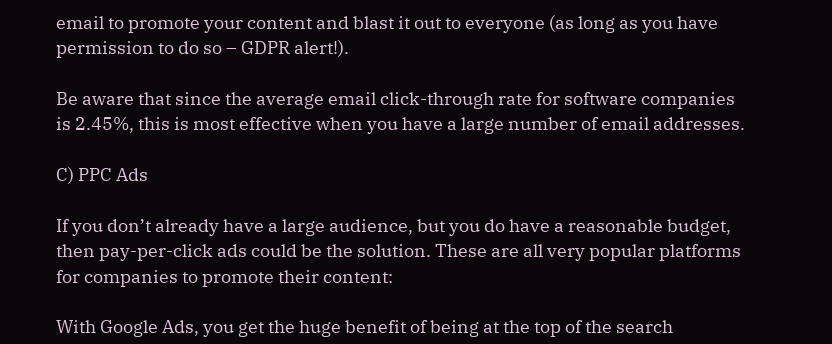email to promote your content and blast it out to everyone (as long as you have permission to do so – GDPR alert!).

Be aware that since the average email click-through rate for software companies is 2.45%, this is most effective when you have a large number of email addresses.

C) PPC Ads

If you don’t already have a large audience, but you do have a reasonable budget, then pay-per-click ads could be the solution. These are all very popular platforms for companies to promote their content:

With Google Ads, you get the huge benefit of being at the top of the search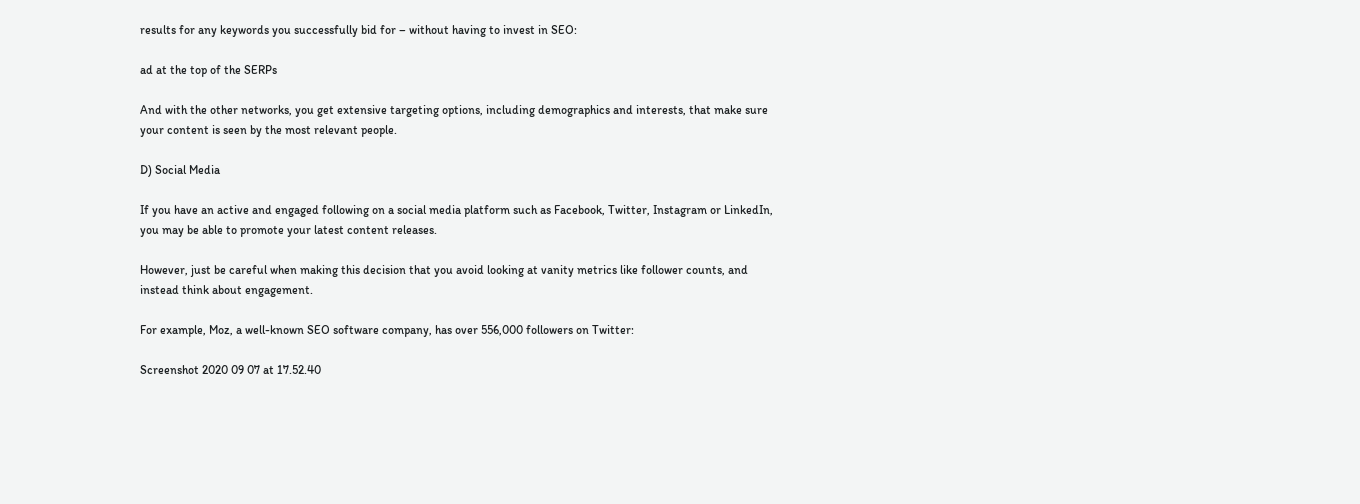results for any keywords you successfully bid for – without having to invest in SEO:

ad at the top of the SERPs

And with the other networks, you get extensive targeting options, including demographics and interests, that make sure your content is seen by the most relevant people.

D) Social Media

If you have an active and engaged following on a social media platform such as Facebook, Twitter, Instagram or LinkedIn, you may be able to promote your latest content releases.

However, just be careful when making this decision that you avoid looking at vanity metrics like follower counts, and instead think about engagement.

For example, Moz, a well-known SEO software company, has over 556,000 followers on Twitter:

Screenshot 2020 09 07 at 17.52.40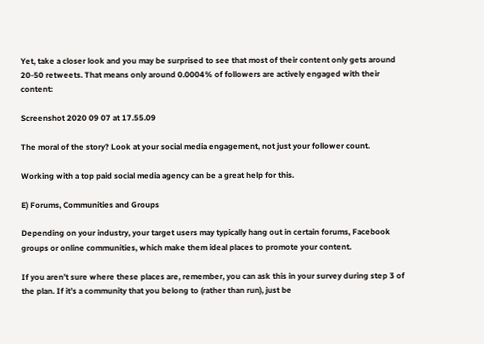Yet, take a closer look and you may be surprised to see that most of their content only gets around 20-50 retweets. That means only around 0.0004% of followers are actively engaged with their content:

Screenshot 2020 09 07 at 17.55.09

The moral of the story? Look at your social media engagement, not just your follower count.

Working with a top paid social media agency can be a great help for this.

E) Forums, Communities and Groups

Depending on your industry, your target users may typically hang out in certain forums, Facebook groups or online communities, which make them ideal places to promote your content.

If you aren’t sure where these places are, remember, you can ask this in your survey during step 3 of the plan. If it’s a community that you belong to (rather than run), just be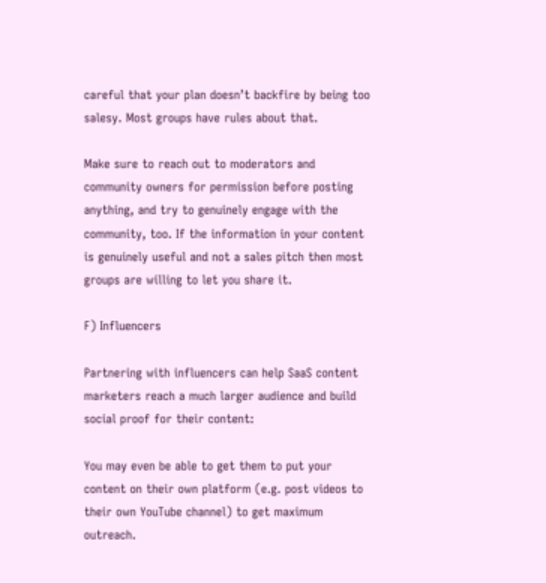careful that your plan doesn’t backfire by being too salesy. Most groups have rules about that.

Make sure to reach out to moderators and community owners for permission before posting anything, and try to genuinely engage with the community, too. If the information in your content is genuinely useful and not a sales pitch then most groups are willing to let you share it.

F) Influencers

Partnering with influencers can help SaaS content marketers reach a much larger audience and build social proof for their content:

You may even be able to get them to put your content on their own platform (e.g. post videos to their own YouTube channel) to get maximum outreach.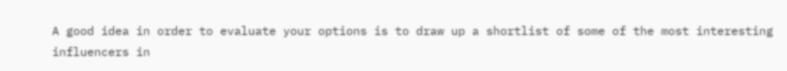A good idea in order to evaluate your options is to draw up a shortlist of some of the most interesting influencers in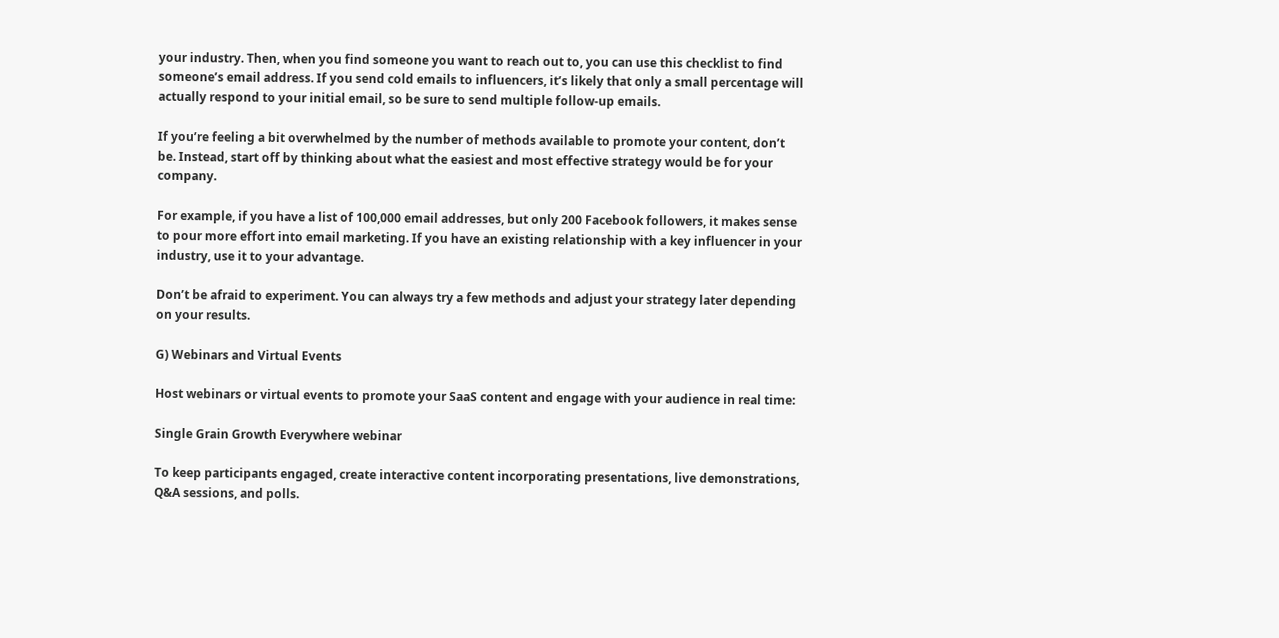your industry. Then, when you find someone you want to reach out to, you can use this checklist to find someone’s email address. If you send cold emails to influencers, it’s likely that only a small percentage will actually respond to your initial email, so be sure to send multiple follow-up emails.

If you’re feeling a bit overwhelmed by the number of methods available to promote your content, don’t be. Instead, start off by thinking about what the easiest and most effective strategy would be for your company.

For example, if you have a list of 100,000 email addresses, but only 200 Facebook followers, it makes sense to pour more effort into email marketing. If you have an existing relationship with a key influencer in your industry, use it to your advantage.

Don’t be afraid to experiment. You can always try a few methods and adjust your strategy later depending on your results.

G) Webinars and Virtual Events

Host webinars or virtual events to promote your SaaS content and engage with your audience in real time:

Single Grain Growth Everywhere webinar

To keep participants engaged, create interactive content incorporating presentations, live demonstrations, Q&A sessions, and polls.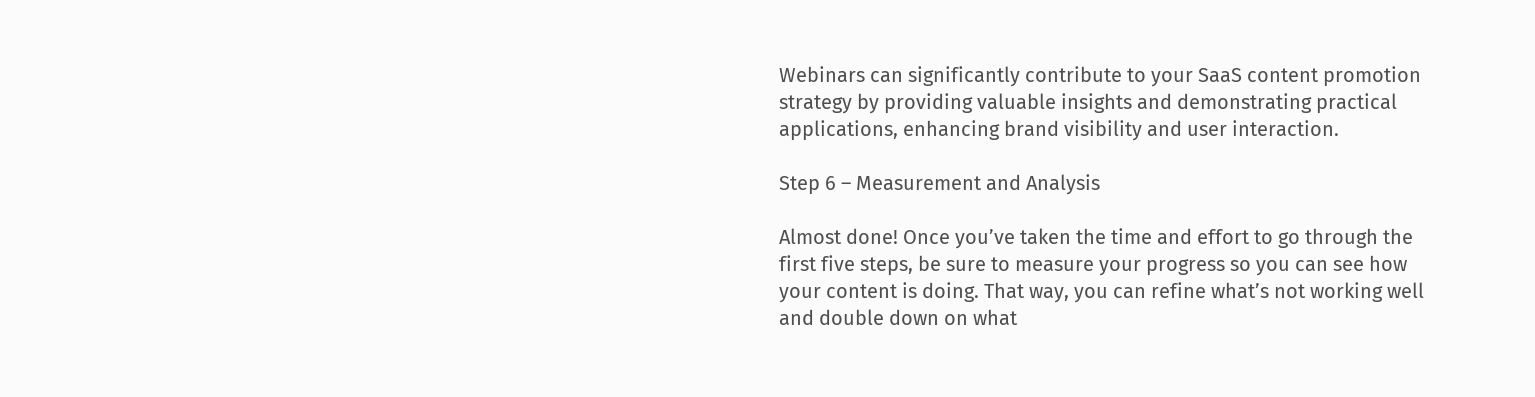Webinars can significantly contribute to your SaaS content promotion strategy by providing valuable insights and demonstrating practical applications, enhancing brand visibility and user interaction.

Step 6 – Measurement and Analysis

Almost done! Once you’ve taken the time and effort to go through the first five steps, be sure to measure your progress so you can see how your content is doing. That way, you can refine what’s not working well and double down on what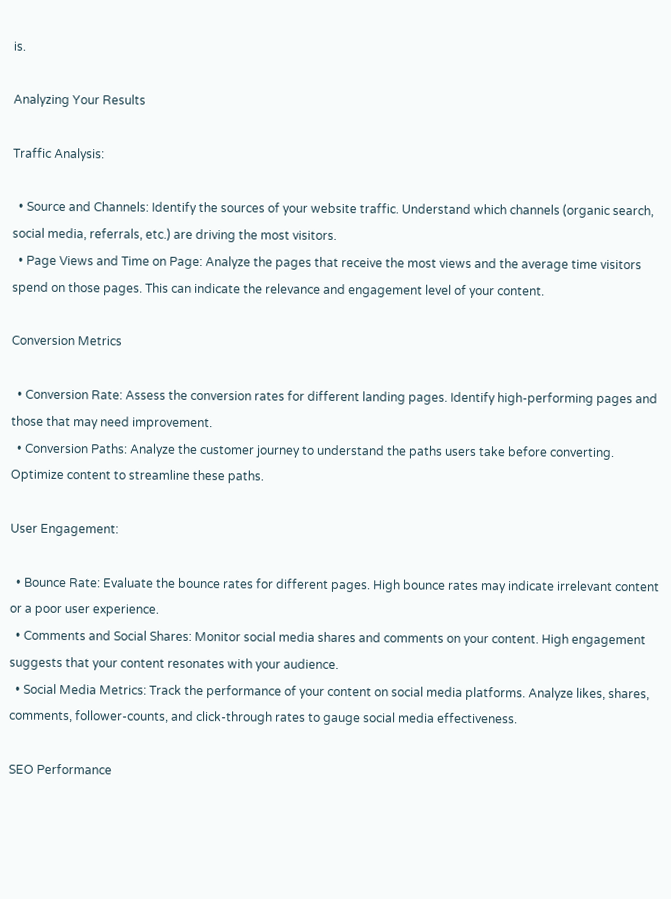is.

Analyzing Your Results

Traffic Analysis:

  • Source and Channels: Identify the sources of your website traffic. Understand which channels (organic search, social media, referrals, etc.) are driving the most visitors.
  • Page Views and Time on Page: Analyze the pages that receive the most views and the average time visitors spend on those pages. This can indicate the relevance and engagement level of your content.

Conversion Metrics

  • Conversion Rate: Assess the conversion rates for different landing pages. Identify high-performing pages and those that may need improvement.
  • Conversion Paths: Analyze the customer journey to understand the paths users take before converting. Optimize content to streamline these paths.

User Engagement:

  • Bounce Rate: Evaluate the bounce rates for different pages. High bounce rates may indicate irrelevant content or a poor user experience.
  • Comments and Social Shares: Monitor social media shares and comments on your content. High engagement suggests that your content resonates with your audience.
  • Social Media Metrics: Track the performance of your content on social media platforms. Analyze likes, shares, comments, follower-counts, and click-through rates to gauge social media effectiveness.

SEO Performance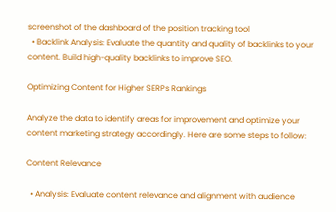screenshot of the dashboard of the position tracking tool
  • Backlink Analysis: Evaluate the quantity and quality of backlinks to your content. Build high-quality backlinks to improve SEO.

Optimizing Content for Higher SERPs Rankings

Analyze the data to identify areas for improvement and optimize your content marketing strategy accordingly. Here are some steps to follow:

Content Relevance

  • Analysis: Evaluate content relevance and alignment with audience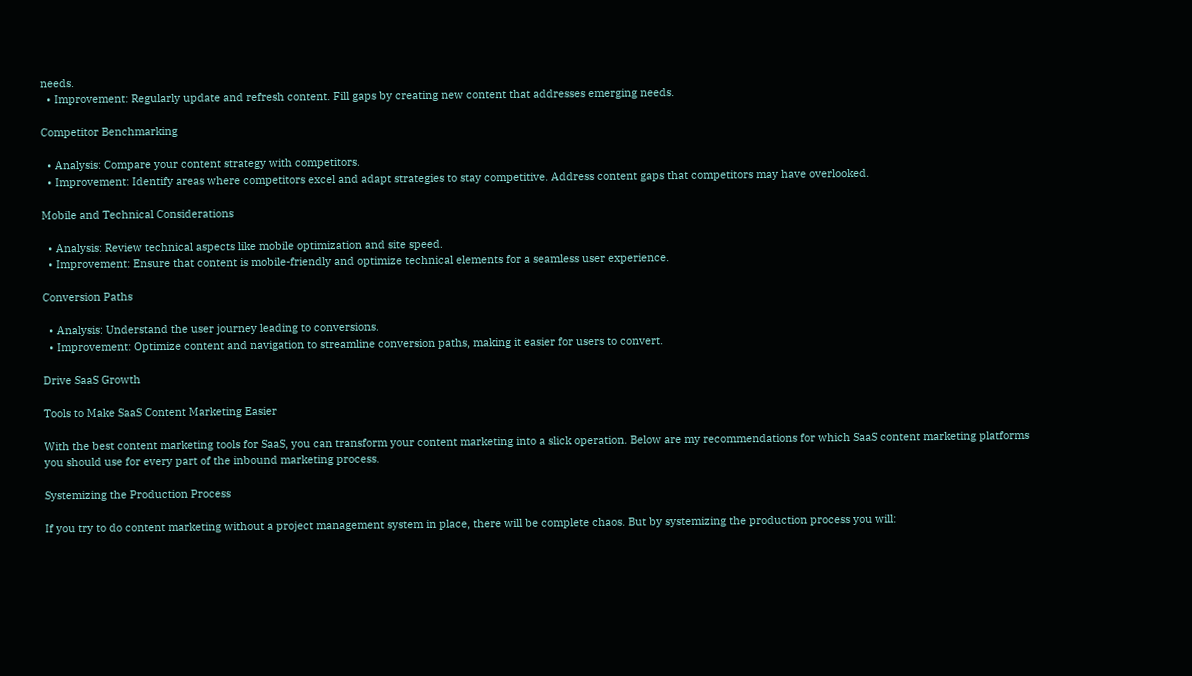needs.
  • Improvement: Regularly update and refresh content. Fill gaps by creating new content that addresses emerging needs.

Competitor Benchmarking

  • Analysis: Compare your content strategy with competitors.
  • Improvement: Identify areas where competitors excel and adapt strategies to stay competitive. Address content gaps that competitors may have overlooked.

Mobile and Technical Considerations

  • Analysis: Review technical aspects like mobile optimization and site speed.
  • Improvement: Ensure that content is mobile-friendly and optimize technical elements for a seamless user experience.

Conversion Paths

  • Analysis: Understand the user journey leading to conversions.
  • Improvement: Optimize content and navigation to streamline conversion paths, making it easier for users to convert.

Drive SaaS Growth

Tools to Make SaaS Content Marketing Easier

With the best content marketing tools for SaaS, you can transform your content marketing into a slick operation. Below are my recommendations for which SaaS content marketing platforms you should use for every part of the inbound marketing process.

Systemizing the Production Process

If you try to do content marketing without a project management system in place, there will be complete chaos. But by systemizing the production process you will: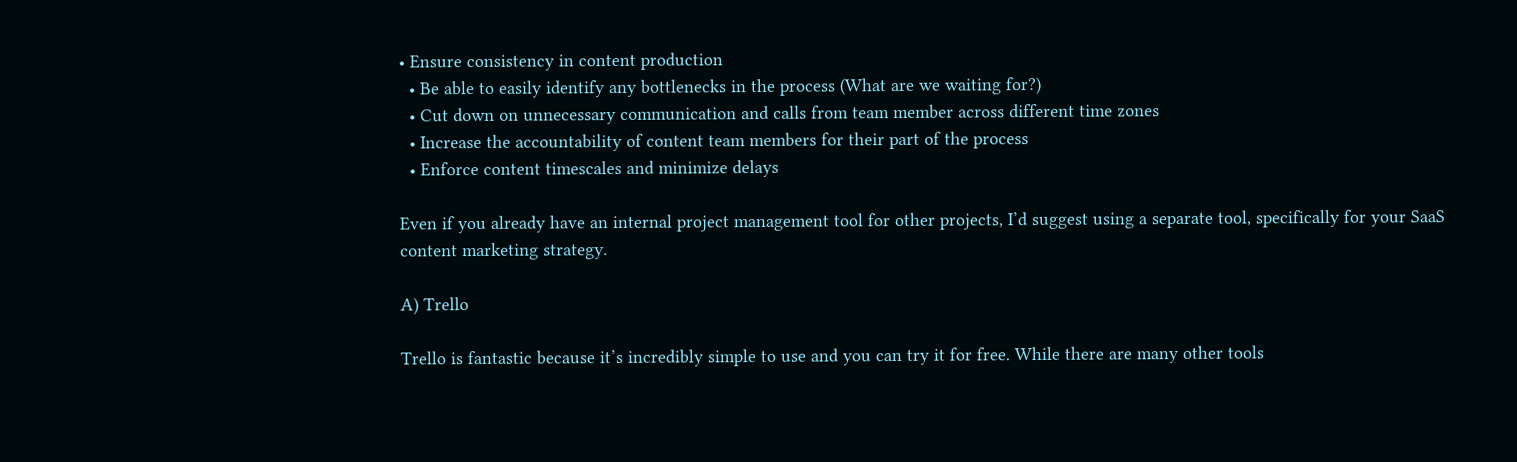• Ensure consistency in content production
  • Be able to easily identify any bottlenecks in the process (What are we waiting for?)
  • Cut down on unnecessary communication and calls from team member across different time zones
  • Increase the accountability of content team members for their part of the process
  • Enforce content timescales and minimize delays

Even if you already have an internal project management tool for other projects, I’d suggest using a separate tool, specifically for your SaaS content marketing strategy.

A) Trello

Trello is fantastic because it’s incredibly simple to use and you can try it for free. While there are many other tools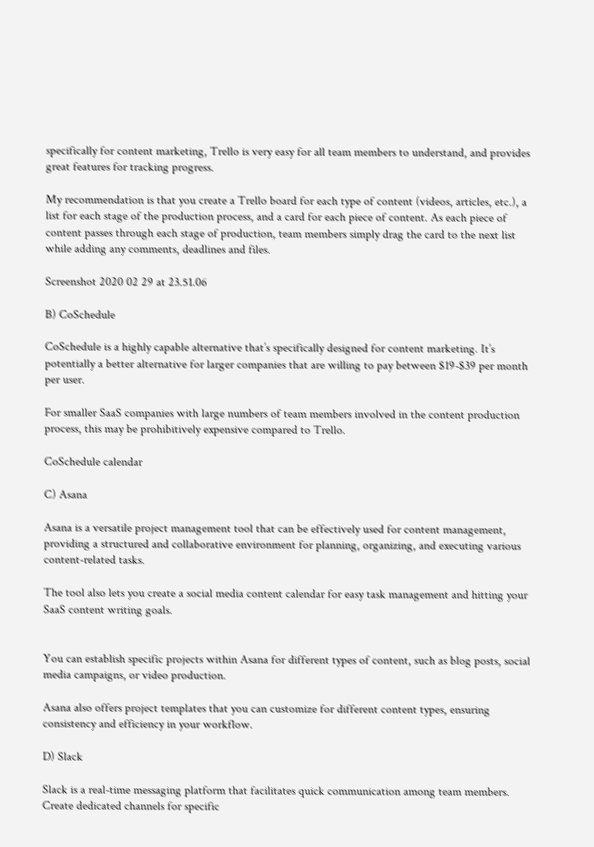specifically for content marketing, Trello is very easy for all team members to understand, and provides great features for tracking progress.

My recommendation is that you create a Trello board for each type of content (videos, articles, etc.), a list for each stage of the production process, and a card for each piece of content. As each piece of content passes through each stage of production, team members simply drag the card to the next list while adding any comments, deadlines and files.

Screenshot 2020 02 29 at 23.51.06

B) CoSchedule

CoSchedule is a highly capable alternative that’s specifically designed for content marketing. It’s potentially a better alternative for larger companies that are willing to pay between $19-$39 per month per user.

For smaller SaaS companies with large numbers of team members involved in the content production process, this may be prohibitively expensive compared to Trello.

CoSchedule calendar

C) Asana

Asana is a versatile project management tool that can be effectively used for content management, providing a structured and collaborative environment for planning, organizing, and executing various content-related tasks.

The tool also lets you create a social media content calendar for easy task management and hitting your SaaS content writing goals.


You can establish specific projects within Asana for different types of content, such as blog posts, social media campaigns, or video production.

Asana also offers project templates that you can customize for different content types, ensuring consistency and efficiency in your workflow.

D) Slack

Slack is a real-time messaging platform that facilitates quick communication among team members. Create dedicated channels for specific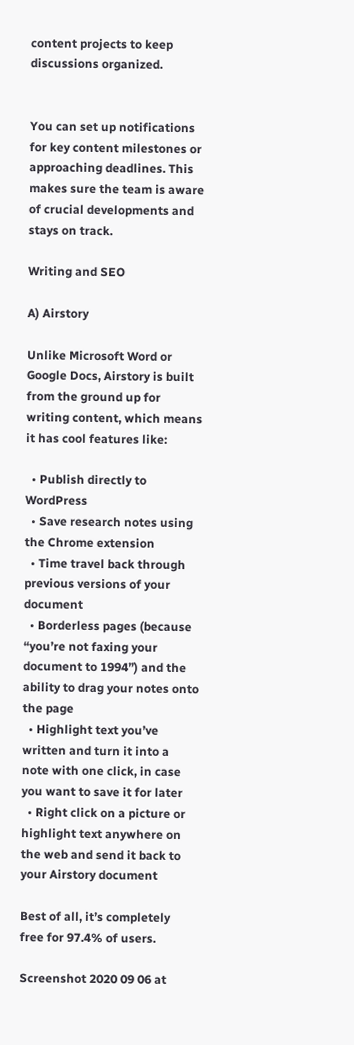content projects to keep discussions organized.


You can set up notifications for key content milestones or approaching deadlines. This makes sure the team is aware of crucial developments and stays on track.

Writing and SEO

A) Airstory

Unlike Microsoft Word or Google Docs, Airstory is built from the ground up for writing content, which means it has cool features like:

  • Publish directly to WordPress
  • Save research notes using the Chrome extension
  • Time travel back through previous versions of your document
  • Borderless pages (because “you’re not faxing your document to 1994”) and the ability to drag your notes onto the page
  • Highlight text you’ve written and turn it into a note with one click, in case you want to save it for later
  • Right click on a picture or highlight text anywhere on the web and send it back to your Airstory document

Best of all, it’s completely free for 97.4% of users.

Screenshot 2020 09 06 at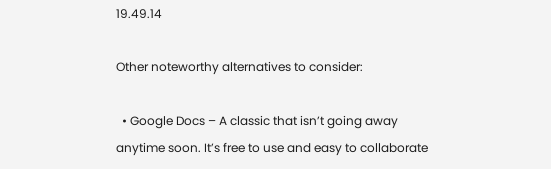19.49.14

Other noteworthy alternatives to consider:

  • Google Docs – A classic that isn’t going away anytime soon. It’s free to use and easy to collaborate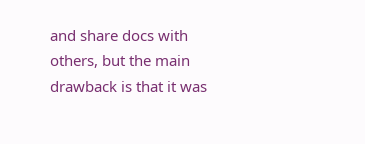and share docs with others, but the main drawback is that it was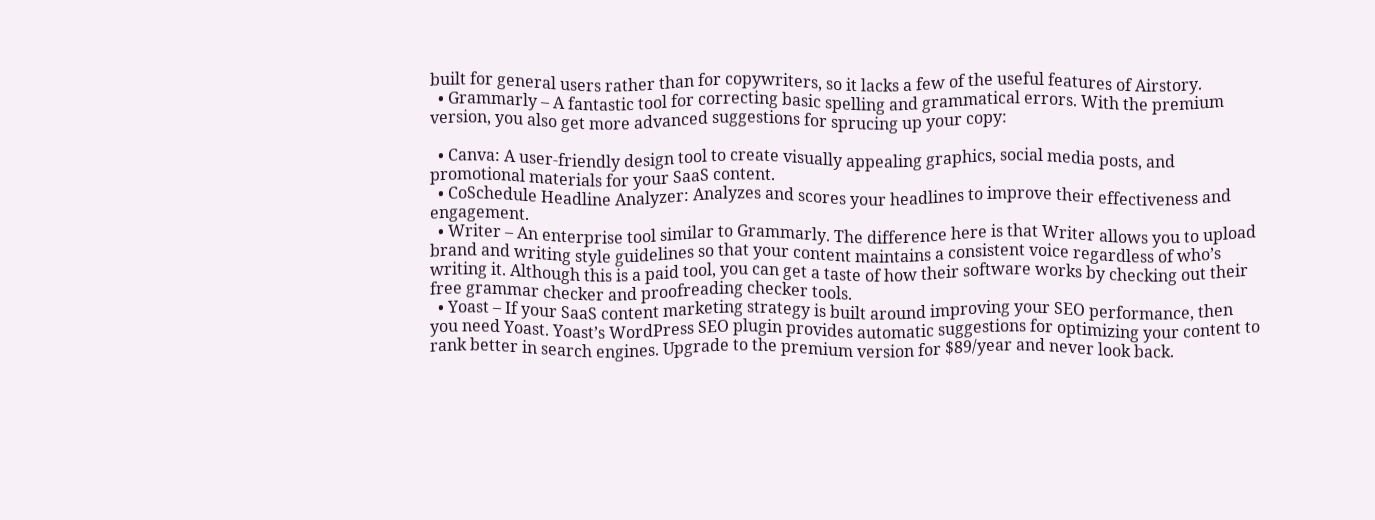built for general users rather than for copywriters, so it lacks a few of the useful features of Airstory.
  • Grammarly – A fantastic tool for correcting basic spelling and grammatical errors. With the premium version, you also get more advanced suggestions for sprucing up your copy:

  • Canva: A user-friendly design tool to create visually appealing graphics, social media posts, and promotional materials for your SaaS content.
  • CoSchedule Headline Analyzer: Analyzes and scores your headlines to improve their effectiveness and engagement.
  • Writer – An enterprise tool similar to Grammarly. The difference here is that Writer allows you to upload brand and writing style guidelines so that your content maintains a consistent voice regardless of who’s writing it. Although this is a paid tool, you can get a taste of how their software works by checking out their free grammar checker and proofreading checker tools.
  • Yoast – If your SaaS content marketing strategy is built around improving your SEO performance, then you need Yoast. Yoast’s WordPress SEO plugin provides automatic suggestions for optimizing your content to rank better in search engines. Upgrade to the premium version for $89/year and never look back.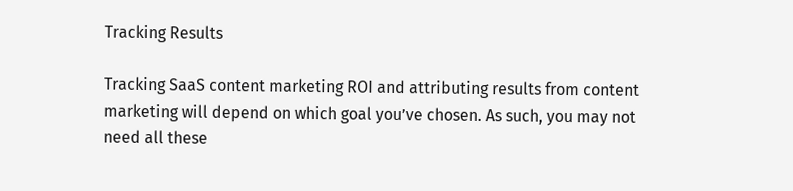Tracking Results

Tracking SaaS content marketing ROI and attributing results from content marketing will depend on which goal you’ve chosen. As such, you may not need all these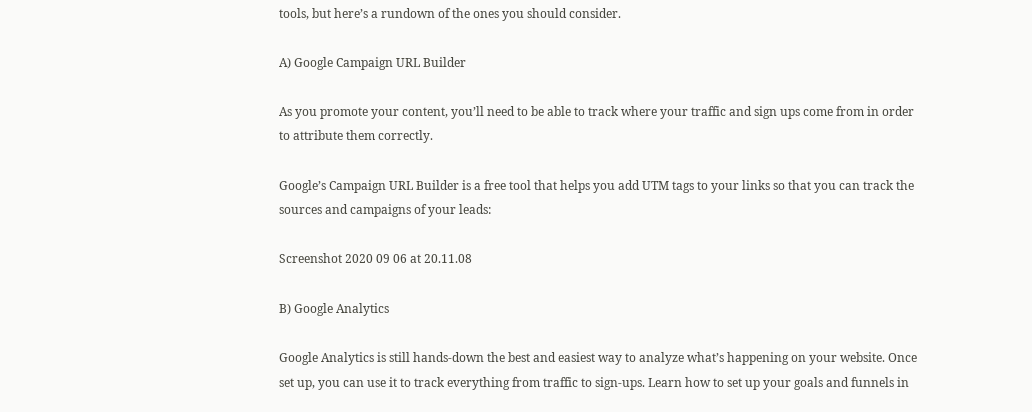tools, but here’s a rundown of the ones you should consider.

A) Google Campaign URL Builder

As you promote your content, you’ll need to be able to track where your traffic and sign ups come from in order to attribute them correctly.

Google’s Campaign URL Builder is a free tool that helps you add UTM tags to your links so that you can track the sources and campaigns of your leads:

Screenshot 2020 09 06 at 20.11.08

B) Google Analytics

Google Analytics is still hands-down the best and easiest way to analyze what’s happening on your website. Once set up, you can use it to track everything from traffic to sign-ups. Learn how to set up your goals and funnels in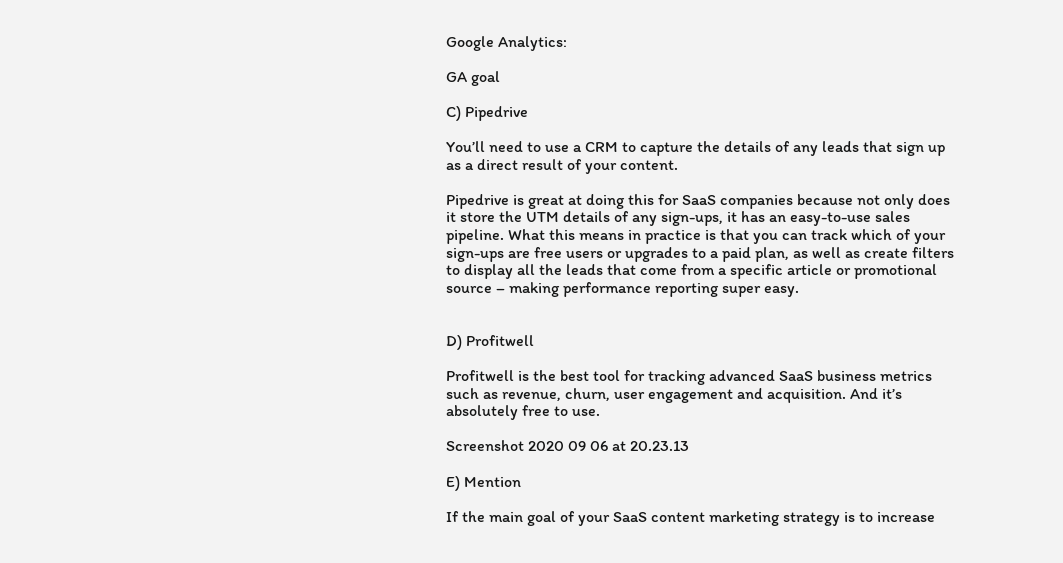Google Analytics:

GA goal

C) Pipedrive

You’ll need to use a CRM to capture the details of any leads that sign up as a direct result of your content.

Pipedrive is great at doing this for SaaS companies because not only does it store the UTM details of any sign-ups, it has an easy-to-use sales pipeline. What this means in practice is that you can track which of your sign-ups are free users or upgrades to a paid plan, as well as create filters to display all the leads that come from a specific article or promotional source – making performance reporting super easy.


D) Profitwell

Profitwell is the best tool for tracking advanced SaaS business metrics such as revenue, churn, user engagement and acquisition. And it’s absolutely free to use.

Screenshot 2020 09 06 at 20.23.13

E) Mention

If the main goal of your SaaS content marketing strategy is to increase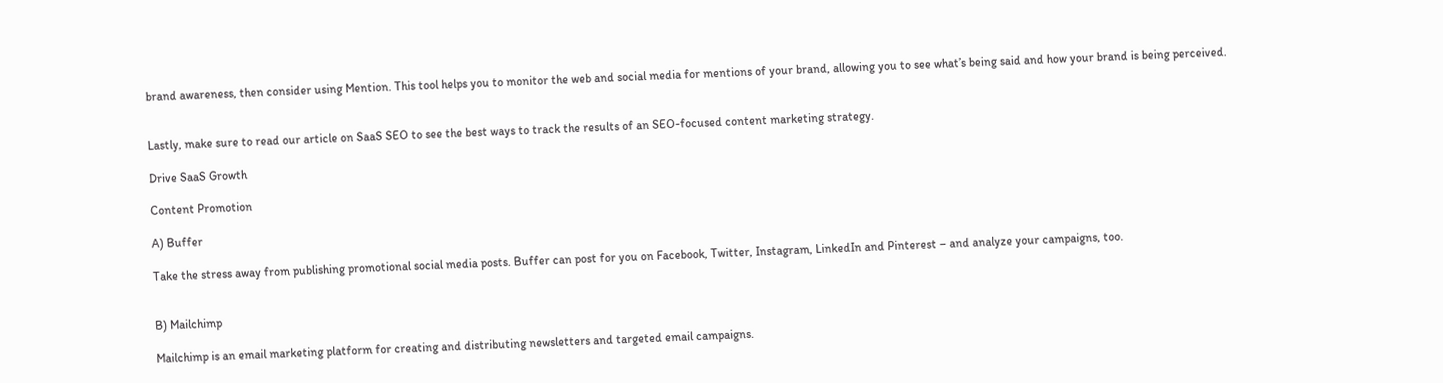brand awareness, then consider using Mention. This tool helps you to monitor the web and social media for mentions of your brand, allowing you to see what’s being said and how your brand is being perceived.


Lastly, make sure to read our article on SaaS SEO to see the best ways to track the results of an SEO-focused content marketing strategy.

Drive SaaS Growth

Content Promotion

A) Buffer

Take the stress away from publishing promotional social media posts. Buffer can post for you on Facebook, Twitter, Instagram, LinkedIn and Pinterest – and analyze your campaigns, too.


B) Mailchimp

Mailchimp is an email marketing platform for creating and distributing newsletters and targeted email campaigns.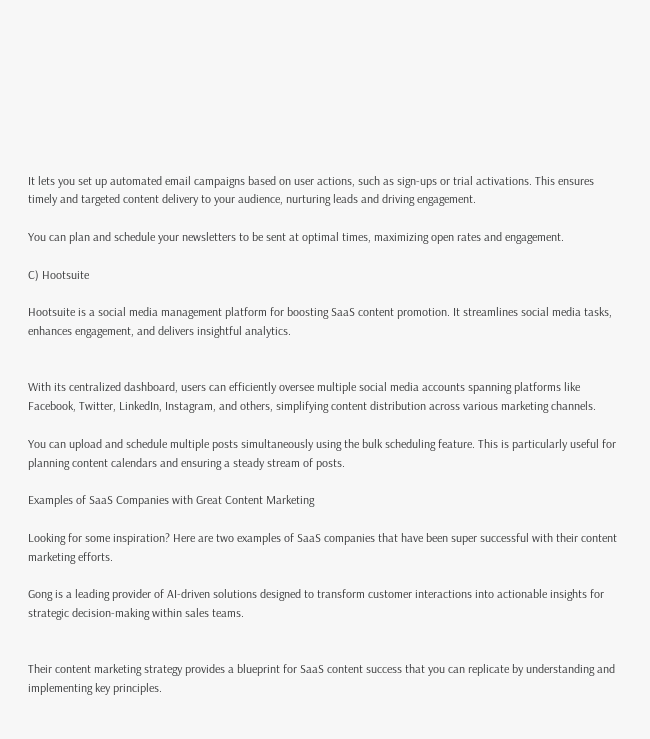It lets you set up automated email campaigns based on user actions, such as sign-ups or trial activations. This ensures timely and targeted content delivery to your audience, nurturing leads and driving engagement.

You can plan and schedule your newsletters to be sent at optimal times, maximizing open rates and engagement.

C) Hootsuite

Hootsuite is a social media management platform for boosting SaaS content promotion. It streamlines social media tasks, enhances engagement, and delivers insightful analytics.


With its centralized dashboard, users can efficiently oversee multiple social media accounts spanning platforms like Facebook, Twitter, LinkedIn, Instagram, and others, simplifying content distribution across various marketing channels.

You can upload and schedule multiple posts simultaneously using the bulk scheduling feature. This is particularly useful for planning content calendars and ensuring a steady stream of posts.

Examples of SaaS Companies with Great Content Marketing

Looking for some inspiration? Here are two examples of SaaS companies that have been super successful with their content marketing efforts.

Gong is a leading provider of AI-driven solutions designed to transform customer interactions into actionable insights for strategic decision-making within sales teams.


Their content marketing strategy provides a blueprint for SaaS content success that you can replicate by understanding and implementing key principles.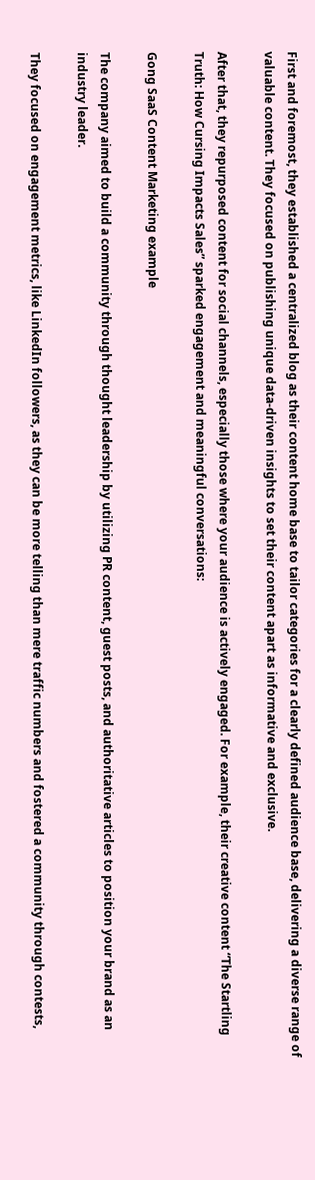First and foremost, they established a centralized blog as their content home base to tailor categories for a clearly defined audience base, delivering a diverse range of valuable content. They focused on publishing unique data-driven insights to set their content apart as informative and exclusive.

After that, they repurposed content for social channels, especially those where your audience is actively engaged. For example, their creative content “The Startling Truth: How Cursing Impacts Sales” sparked engagement and meaningful conversations:

Gong SaaS Content Marketing example

The company aimed to build a community through thought leadership by utilizing PR content, guest posts, and authoritative articles to position your brand as an industry leader.

They focused on engagement metrics, like LinkedIn followers, as they can be more telling than mere traffic numbers and fostered a community through contests,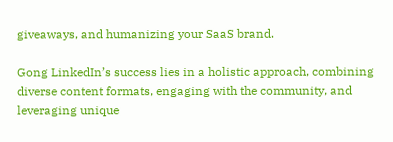giveaways, and humanizing your SaaS brand.

Gong LinkedIn’s success lies in a holistic approach, combining diverse content formats, engaging with the community, and leveraging unique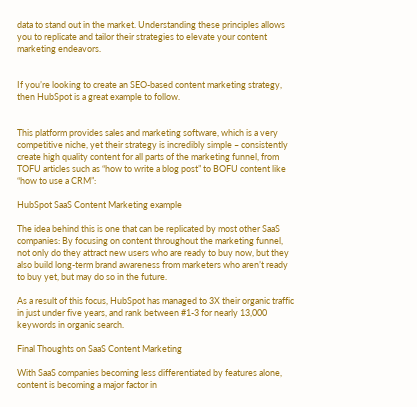data to stand out in the market. Understanding these principles allows you to replicate and tailor their strategies to elevate your content marketing endeavors.


If you’re looking to create an SEO-based content marketing strategy, then HubSpot is a great example to follow.


This platform provides sales and marketing software, which is a very competitive niche, yet their strategy is incredibly simple – consistently create high quality content for all parts of the marketing funnel, from TOFU articles such as “how to write a blog post” to BOFU content like “how to use a CRM”:

HubSpot SaaS Content Marketing example

The idea behind this is one that can be replicated by most other SaaS companies: By focusing on content throughout the marketing funnel, not only do they attract new users who are ready to buy now, but they also build long-term brand awareness from marketers who aren’t ready to buy yet, but may do so in the future.

As a result of this focus, HubSpot has managed to 3X their organic traffic in just under five years, and rank between #1-3 for nearly 13,000 keywords in organic search.

Final Thoughts on SaaS Content Marketing

With SaaS companies becoming less differentiated by features alone, content is becoming a major factor in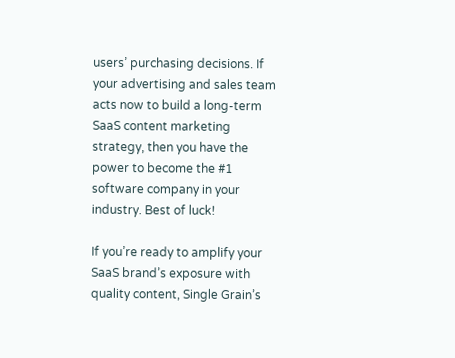users’ purchasing decisions. If your advertising and sales team acts now to build a long-term SaaS content marketing strategy, then you have the power to become the #1 software company in your industry. Best of luck!

If you’re ready to amplify your SaaS brand’s exposure with quality content, Single Grain’s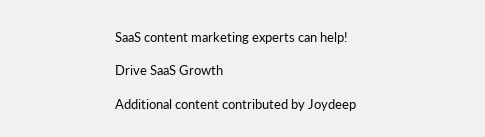SaaS content marketing experts can help!

Drive SaaS Growth

Additional content contributed by Joydeep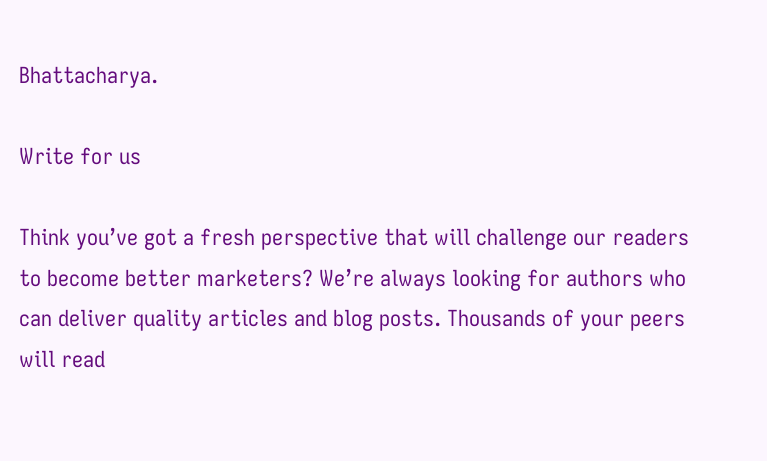Bhattacharya.

Write for us

Think you’ve got a fresh perspective that will challenge our readers to become better marketers? We’re always looking for authors who can deliver quality articles and blog posts. Thousands of your peers will read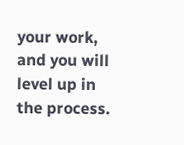your work, and you will level up in the process.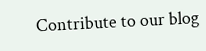Contribute to our blog